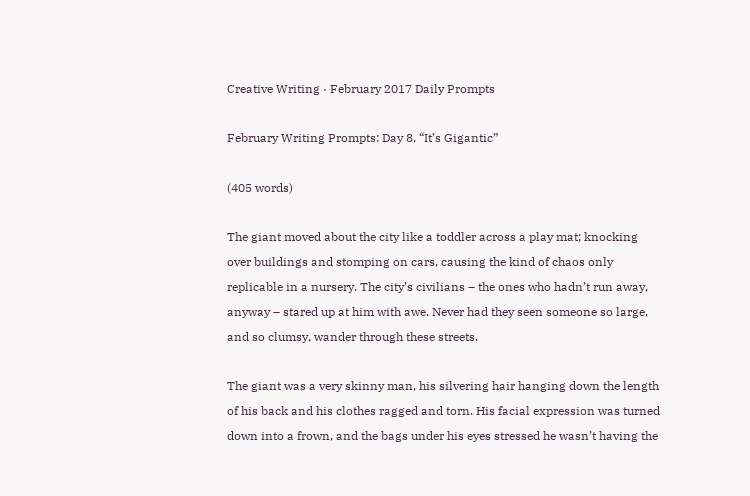Creative Writing · February 2017 Daily Prompts

February Writing Prompts: Day 8, “It’s Gigantic”

(405 words)

The giant moved about the city like a toddler across a play mat; knocking over buildings and stomping on cars, causing the kind of chaos only replicable in a nursery. The city’s civilians – the ones who hadn’t run away, anyway – stared up at him with awe. Never had they seen someone so large, and so clumsy, wander through these streets.

The giant was a very skinny man, his silvering hair hanging down the length of his back and his clothes ragged and torn. His facial expression was turned down into a frown, and the bags under his eyes stressed he wasn’t having the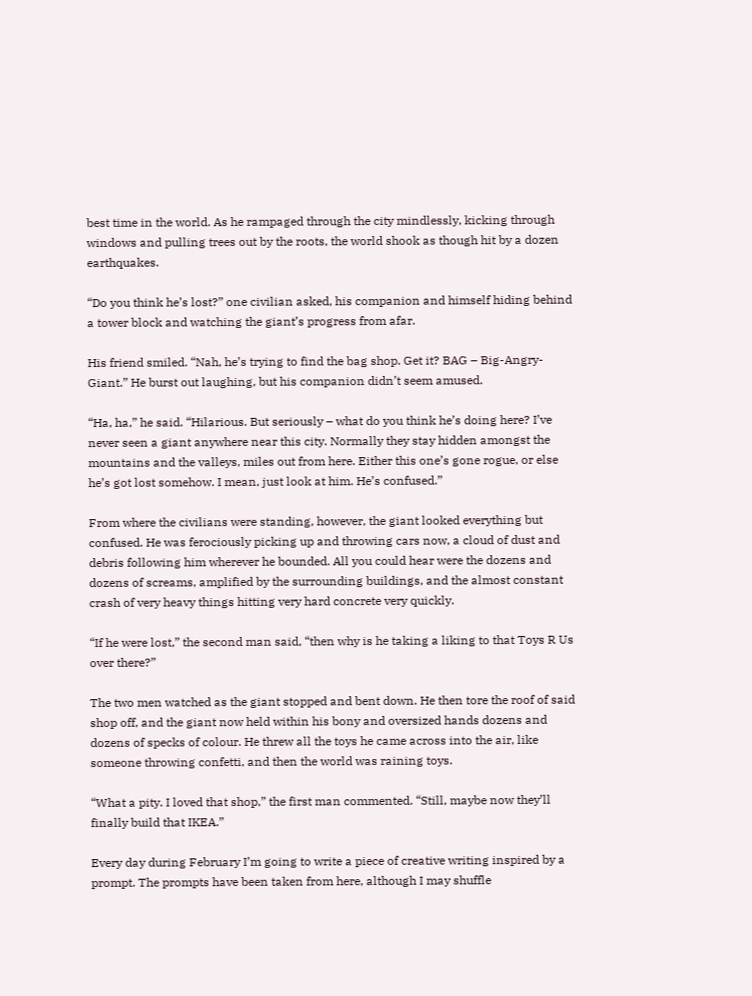best time in the world. As he rampaged through the city mindlessly, kicking through windows and pulling trees out by the roots, the world shook as though hit by a dozen earthquakes.

“Do you think he’s lost?” one civilian asked, his companion and himself hiding behind a tower block and watching the giant’s progress from afar.

His friend smiled. “Nah, he’s trying to find the bag shop. Get it? BAG – Big-Angry-Giant.” He burst out laughing, but his companion didn’t seem amused.

“Ha, ha,” he said. “Hilarious. But seriously – what do you think he’s doing here? I’ve never seen a giant anywhere near this city. Normally they stay hidden amongst the mountains and the valleys, miles out from here. Either this one’s gone rogue, or else he’s got lost somehow. I mean, just look at him. He’s confused.”

From where the civilians were standing, however, the giant looked everything but confused. He was ferociously picking up and throwing cars now, a cloud of dust and debris following him wherever he bounded. All you could hear were the dozens and dozens of screams, amplified by the surrounding buildings, and the almost constant crash of very heavy things hitting very hard concrete very quickly.

“If he were lost,” the second man said, “then why is he taking a liking to that Toys R Us over there?”

The two men watched as the giant stopped and bent down. He then tore the roof of said shop off, and the giant now held within his bony and oversized hands dozens and dozens of specks of colour. He threw all the toys he came across into the air, like someone throwing confetti, and then the world was raining toys.

“What a pity. I loved that shop,” the first man commented. “Still, maybe now they’ll finally build that IKEA.”

Every day during February I’m going to write a piece of creative writing inspired by a prompt. The prompts have been taken from here, although I may shuffle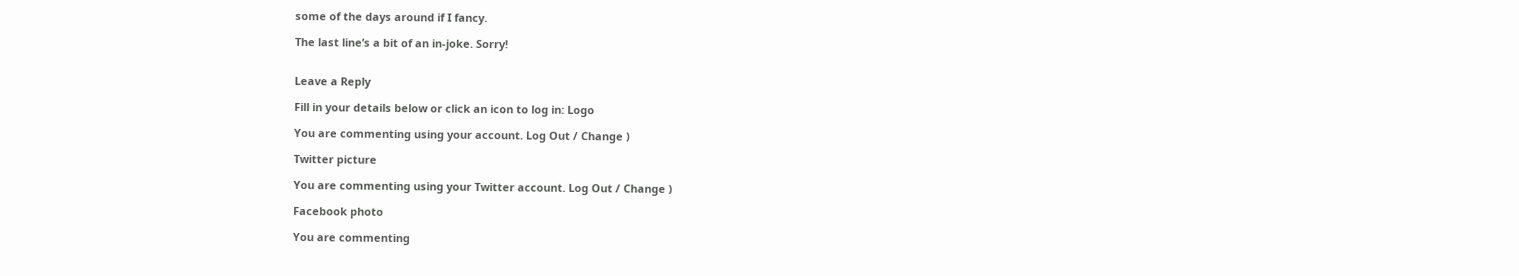some of the days around if I fancy.

The last line’s a bit of an in-joke. Sorry!


Leave a Reply

Fill in your details below or click an icon to log in: Logo

You are commenting using your account. Log Out / Change )

Twitter picture

You are commenting using your Twitter account. Log Out / Change )

Facebook photo

You are commenting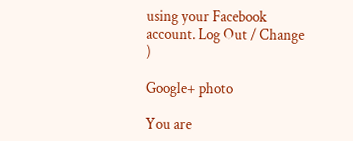using your Facebook account. Log Out / Change )

Google+ photo

You are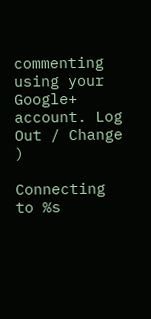commenting using your Google+ account. Log Out / Change )

Connecting to %s